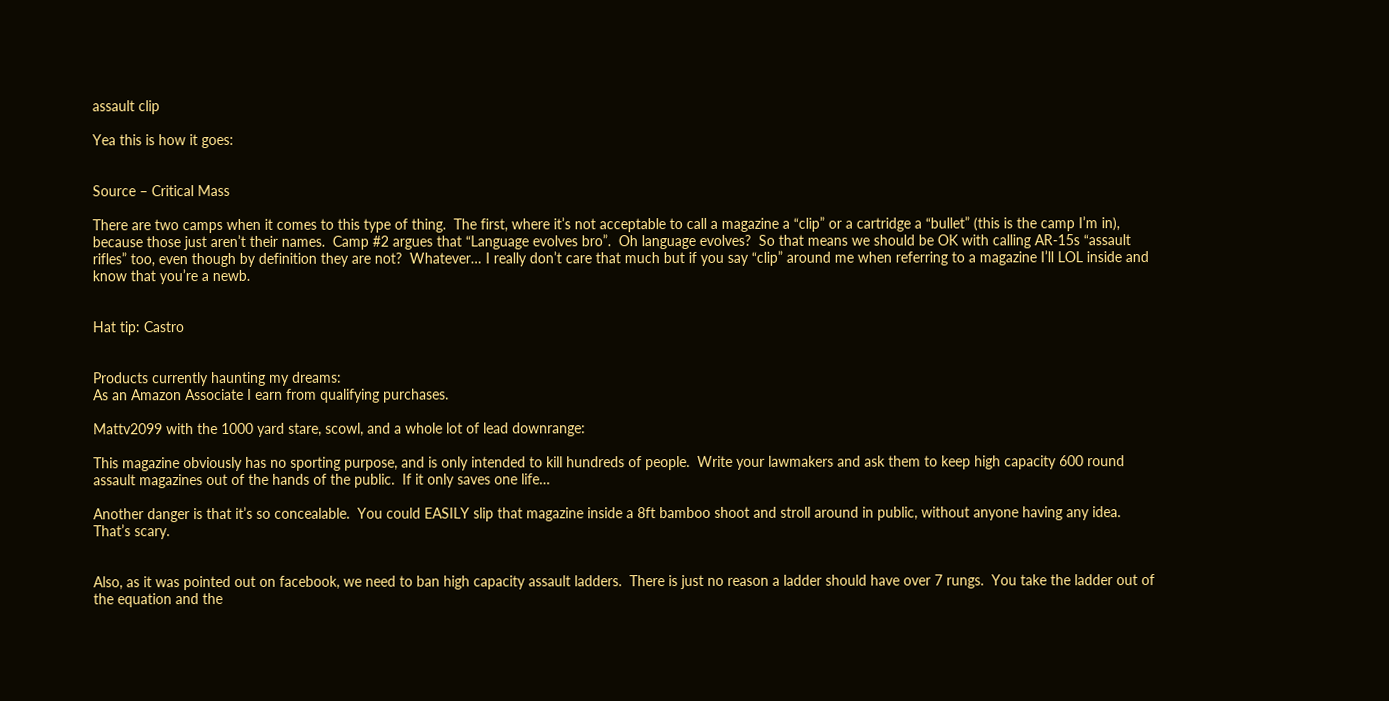assault clip

Yea this is how it goes:


Source – Critical Mass

There are two camps when it comes to this type of thing.  The first, where it’s not acceptable to call a magazine a “clip” or a cartridge a “bullet” (this is the camp I’m in), because those just aren’t their names.  Camp #2 argues that “Language evolves bro”.  Oh language evolves?  So that means we should be OK with calling AR-15s “assault rifles” too, even though by definition they are not?  Whatever… I really don’t care that much but if you say “clip” around me when referring to a magazine I’ll LOL inside and know that you’re a newb.


Hat tip: Castro


Products currently haunting my dreams:
As an Amazon Associate I earn from qualifying purchases.

Mattv2099 with the 1000 yard stare, scowl, and a whole lot of lead downrange:

This magazine obviously has no sporting purpose, and is only intended to kill hundreds of people.  Write your lawmakers and ask them to keep high capacity 600 round assault magazines out of the hands of the public.  If it only saves one life…

Another danger is that it’s so concealable.  You could EASILY slip that magazine inside a 8ft bamboo shoot and stroll around in public, without anyone having any idea.  That’s scary.


Also, as it was pointed out on facebook, we need to ban high capacity assault ladders.  There is just no reason a ladder should have over 7 rungs.  You take the ladder out of the equation and the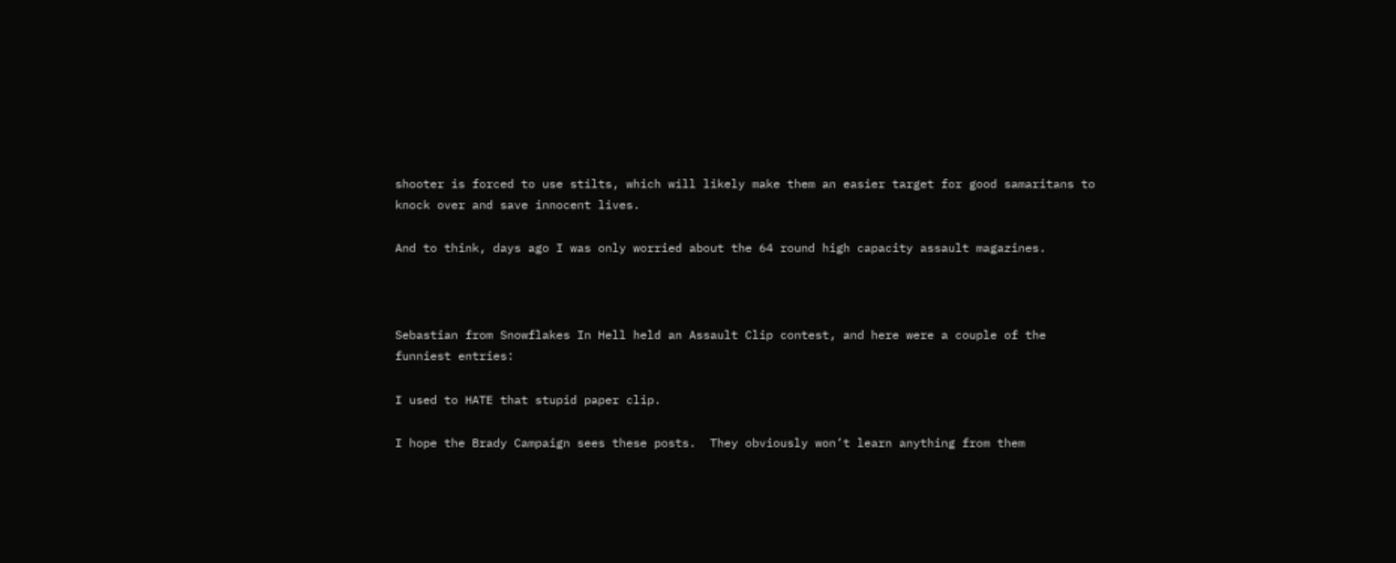shooter is forced to use stilts, which will likely make them an easier target for good samaritans to knock over and save innocent lives.

And to think, days ago I was only worried about the 64 round high capacity assault magazines.



Sebastian from Snowflakes In Hell held an Assault Clip contest, and here were a couple of the funniest entries:

I used to HATE that stupid paper clip.

I hope the Brady Campaign sees these posts.  They obviously won’t learn anything from them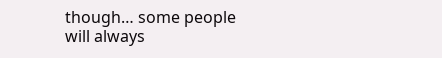though… some people will always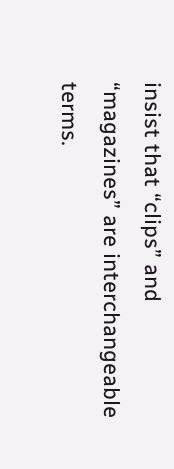insist that “clips” and “magazines” are interchangeable terms.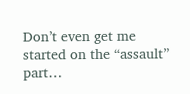Don’t even get me started on the “assault” part…